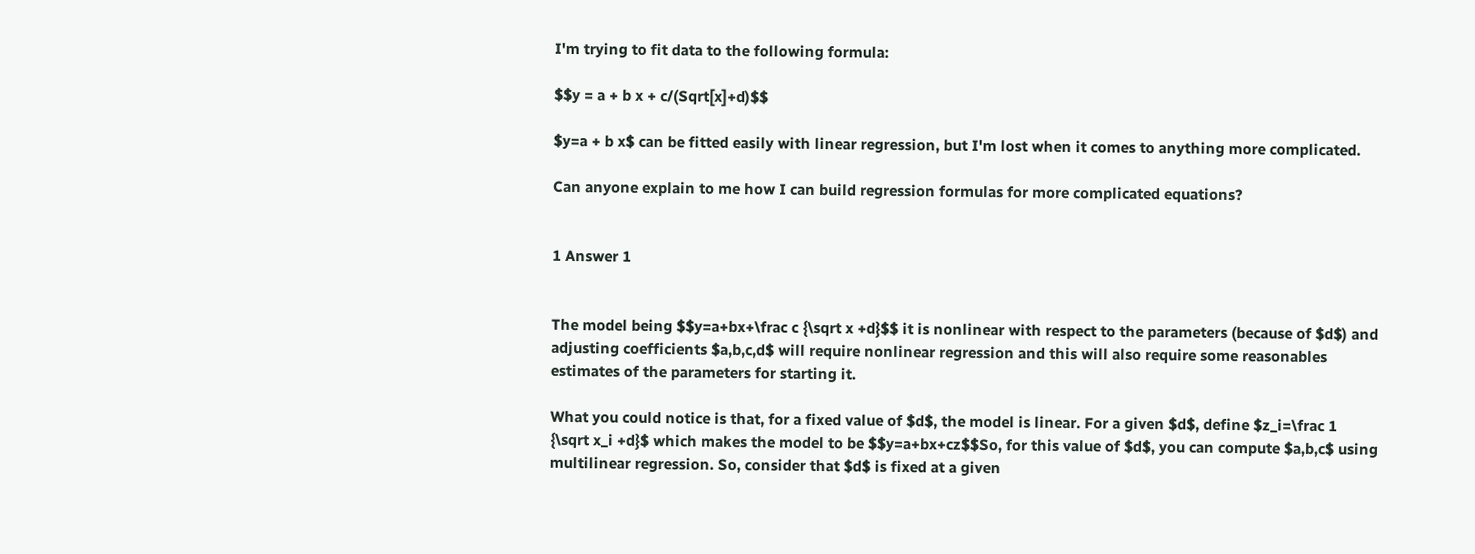I'm trying to fit data to the following formula:

$$y = a + b x + c/(Sqrt[x]+d)$$

$y=a + b x$ can be fitted easily with linear regression, but I'm lost when it comes to anything more complicated.

Can anyone explain to me how I can build regression formulas for more complicated equations?


1 Answer 1


The model being $$y=a+bx+\frac c {\sqrt x +d}$$ it is nonlinear with respect to the parameters (because of $d$) and adjusting coefficients $a,b,c,d$ will require nonlinear regression and this will also require some reasonables estimates of the parameters for starting it.

What you could notice is that, for a fixed value of $d$, the model is linear. For a given $d$, define $z_i=\frac 1 {\sqrt x_i +d}$ which makes the model to be $$y=a+bx+cz$$So, for this value of $d$, you can compute $a,b,c$ using multilinear regression. So, consider that $d$ is fixed at a given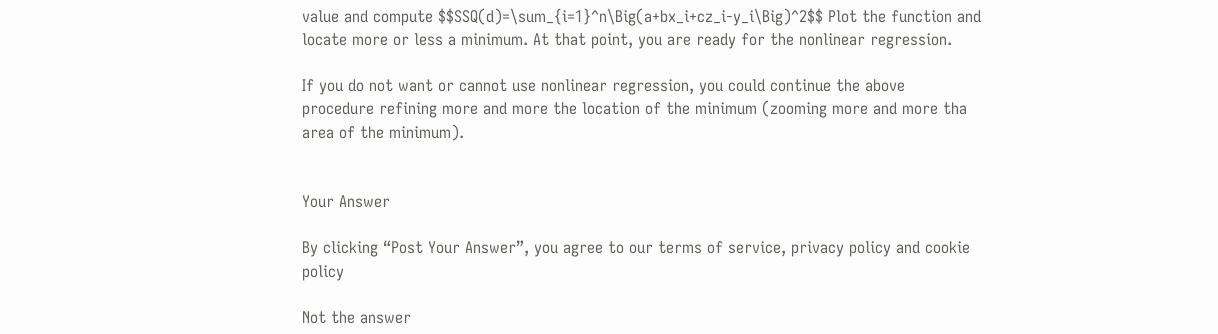value and compute $$SSQ(d)=\sum_{i=1}^n\Big(a+bx_i+cz_i-y_i\Big)^2$$ Plot the function and locate more or less a minimum. At that point, you are ready for the nonlinear regression.

If you do not want or cannot use nonlinear regression, you could continue the above procedure refining more and more the location of the minimum (zooming more and more tha area of the minimum).


Your Answer

By clicking “Post Your Answer”, you agree to our terms of service, privacy policy and cookie policy

Not the answer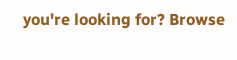you're looking for? Browse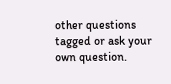other questions tagged or ask your own question.